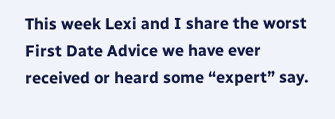This week Lexi and I share the worst First Date Advice we have ever received or heard some “expert” say.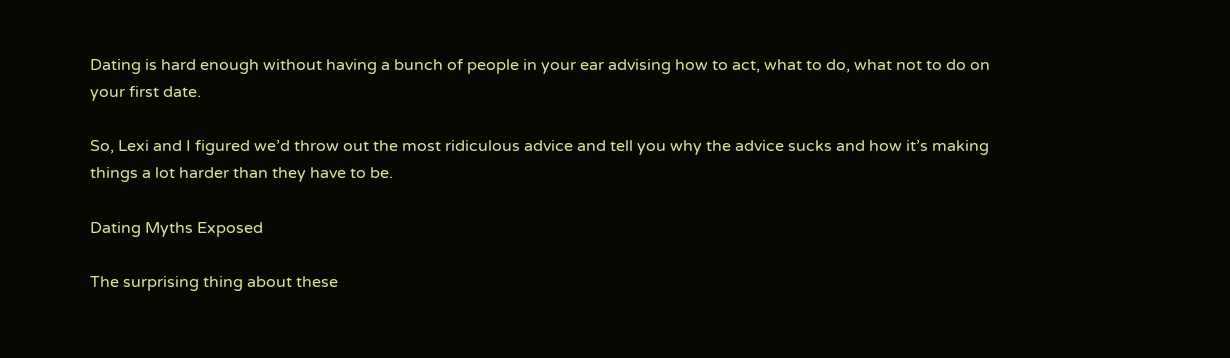Dating is hard enough without having a bunch of people in your ear advising how to act, what to do, what not to do on your first date.

So, Lexi and I figured we’d throw out the most ridiculous advice and tell you why the advice sucks and how it’s making things a lot harder than they have to be.

Dating Myths Exposed

The surprising thing about these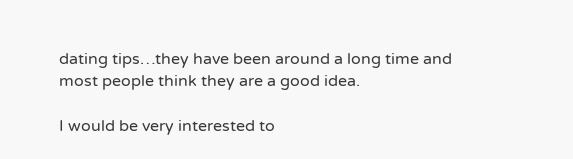dating tips…they have been around a long time and most people think they are a good idea.

I would be very interested to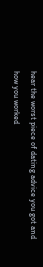hear the worst piece of dating advice you got and how you worked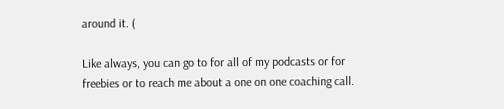around it. (

Like always, you can go to for all of my podcasts or for freebies or to reach me about a one on one coaching call.